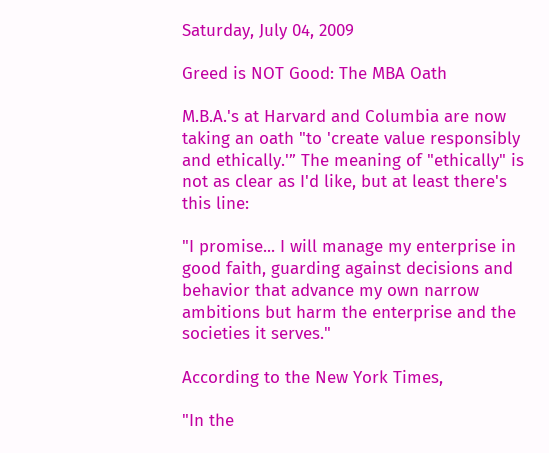Saturday, July 04, 2009

Greed is NOT Good: The MBA Oath

M.B.A.'s at Harvard and Columbia are now taking an oath "to 'create value responsibly and ethically.'” The meaning of "ethically" is not as clear as I'd like, but at least there's this line:

"I promise... I will manage my enterprise in good faith, guarding against decisions and behavior that advance my own narrow ambitions but harm the enterprise and the societies it serves."

According to the New York Times,

"In the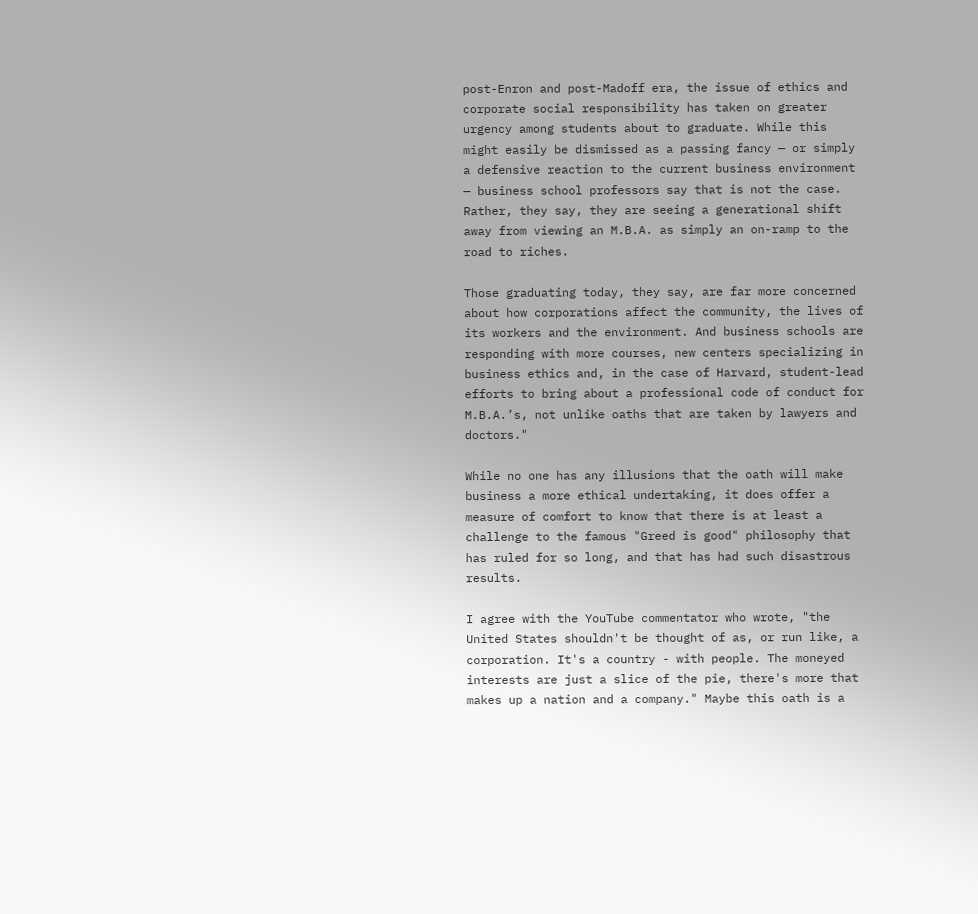post-Enron and post-Madoff era, the issue of ethics and corporate social responsibility has taken on greater urgency among students about to graduate. While this might easily be dismissed as a passing fancy — or simply a defensive reaction to the current business environment — business school professors say that is not the case. Rather, they say, they are seeing a generational shift away from viewing an M.B.A. as simply an on-ramp to the road to riches.

Those graduating today, they say, are far more concerned about how corporations affect the community, the lives of its workers and the environment. And business schools are responding with more courses, new centers specializing in business ethics and, in the case of Harvard, student-lead efforts to bring about a professional code of conduct for M.B.A.’s, not unlike oaths that are taken by lawyers and doctors."

While no one has any illusions that the oath will make business a more ethical undertaking, it does offer a measure of comfort to know that there is at least a challenge to the famous "Greed is good" philosophy that has ruled for so long, and that has had such disastrous results.

I agree with the YouTube commentator who wrote, "the United States shouldn't be thought of as, or run like, a corporation. It's a country - with people. The moneyed interests are just a slice of the pie, there's more that makes up a nation and a company." Maybe this oath is a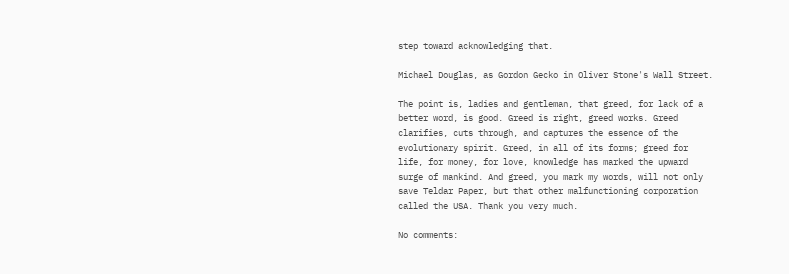step toward acknowledging that.

Michael Douglas, as Gordon Gecko in Oliver Stone's Wall Street.

The point is, ladies and gentleman, that greed, for lack of a better word, is good. Greed is right, greed works. Greed clarifies, cuts through, and captures the essence of the evolutionary spirit. Greed, in all of its forms; greed for life, for money, for love, knowledge has marked the upward surge of mankind. And greed, you mark my words, will not only save Teldar Paper, but that other malfunctioning corporation called the USA. Thank you very much.

No comments: